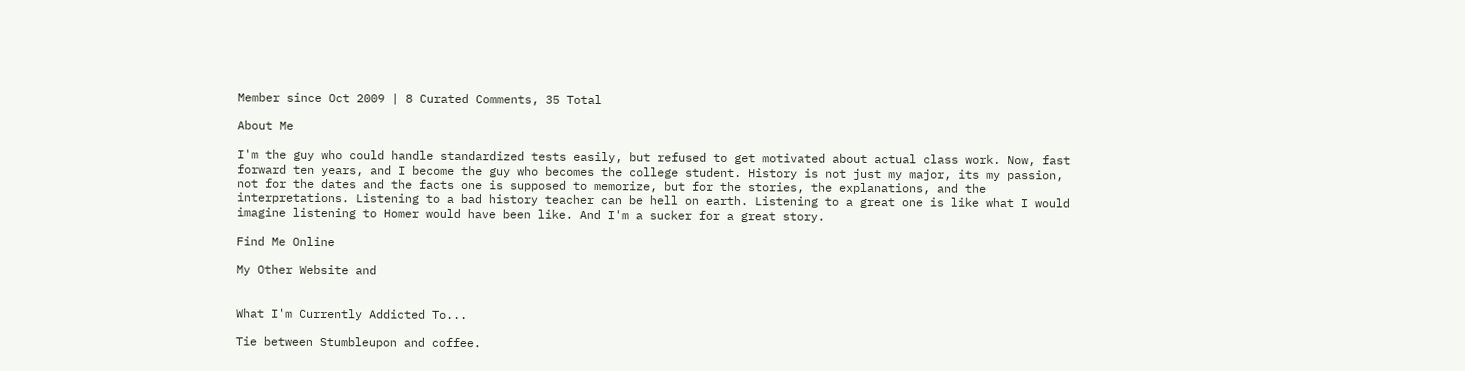Member since Oct 2009 | 8 Curated Comments, 35 Total

About Me

I'm the guy who could handle standardized tests easily, but refused to get motivated about actual class work. Now, fast forward ten years, and I become the guy who becomes the college student. History is not just my major, its my passion, not for the dates and the facts one is supposed to memorize, but for the stories, the explanations, and the interpretations. Listening to a bad history teacher can be hell on earth. Listening to a great one is like what I would imagine listening to Homer would have been like. And I'm a sucker for a great story.

Find Me Online

My Other Website and


What I'm Currently Addicted To...

Tie between Stumbleupon and coffee.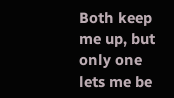Both keep me up, but only one lets me be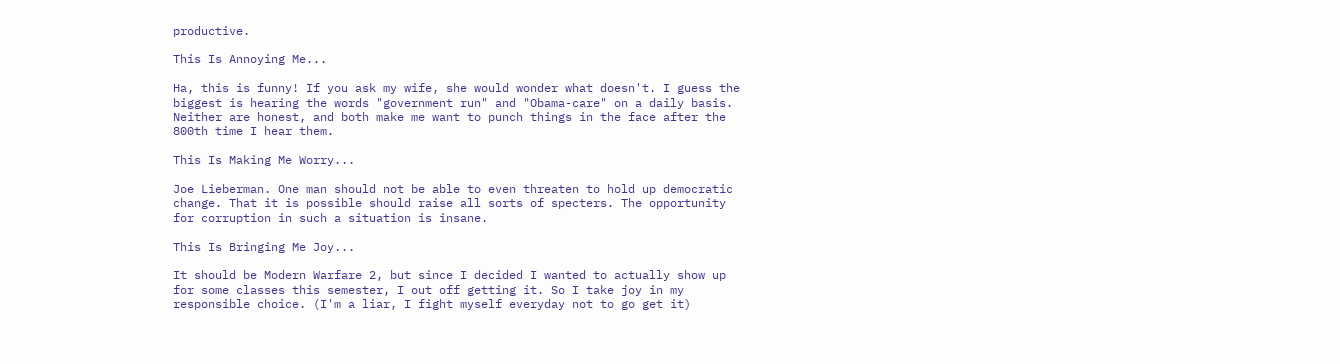productive.

This Is Annoying Me...

Ha, this is funny! If you ask my wife, she would wonder what doesn't. I guess the biggest is hearing the words "government run" and "Obama-care" on a daily basis. Neither are honest, and both make me want to punch things in the face after the 800th time I hear them.

This Is Making Me Worry...

Joe Lieberman. One man should not be able to even threaten to hold up democratic change. That it is possible should raise all sorts of specters. The opportunity for corruption in such a situation is insane.

This Is Bringing Me Joy...

It should be Modern Warfare 2, but since I decided I wanted to actually show up for some classes this semester, I out off getting it. So I take joy in my responsible choice. (I'm a liar, I fight myself everyday not to go get it)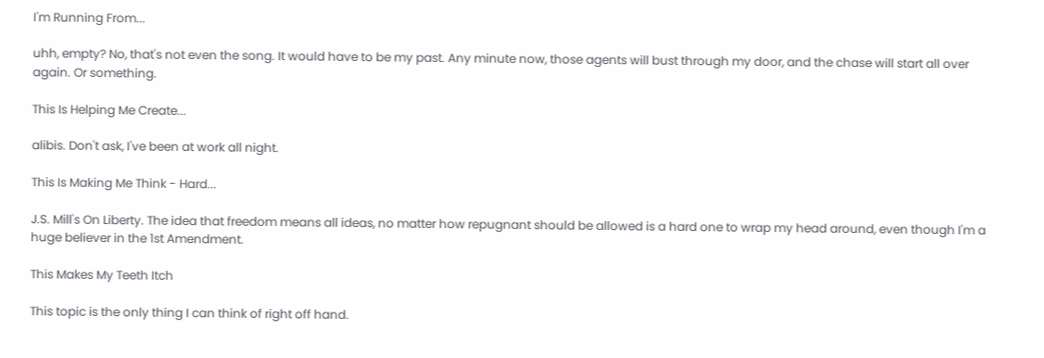I'm Running From...

uhh, empty? No, that's not even the song. It would have to be my past. Any minute now, those agents will bust through my door, and the chase will start all over again. Or something.

This Is Helping Me Create...

alibis. Don't ask, I've been at work all night.

This Is Making Me Think - Hard...

J.S. Mill's On Liberty. The idea that freedom means all ideas, no matter how repugnant should be allowed is a hard one to wrap my head around, even though I'm a huge believer in the 1st Amendment.

This Makes My Teeth Itch

This topic is the only thing I can think of right off hand.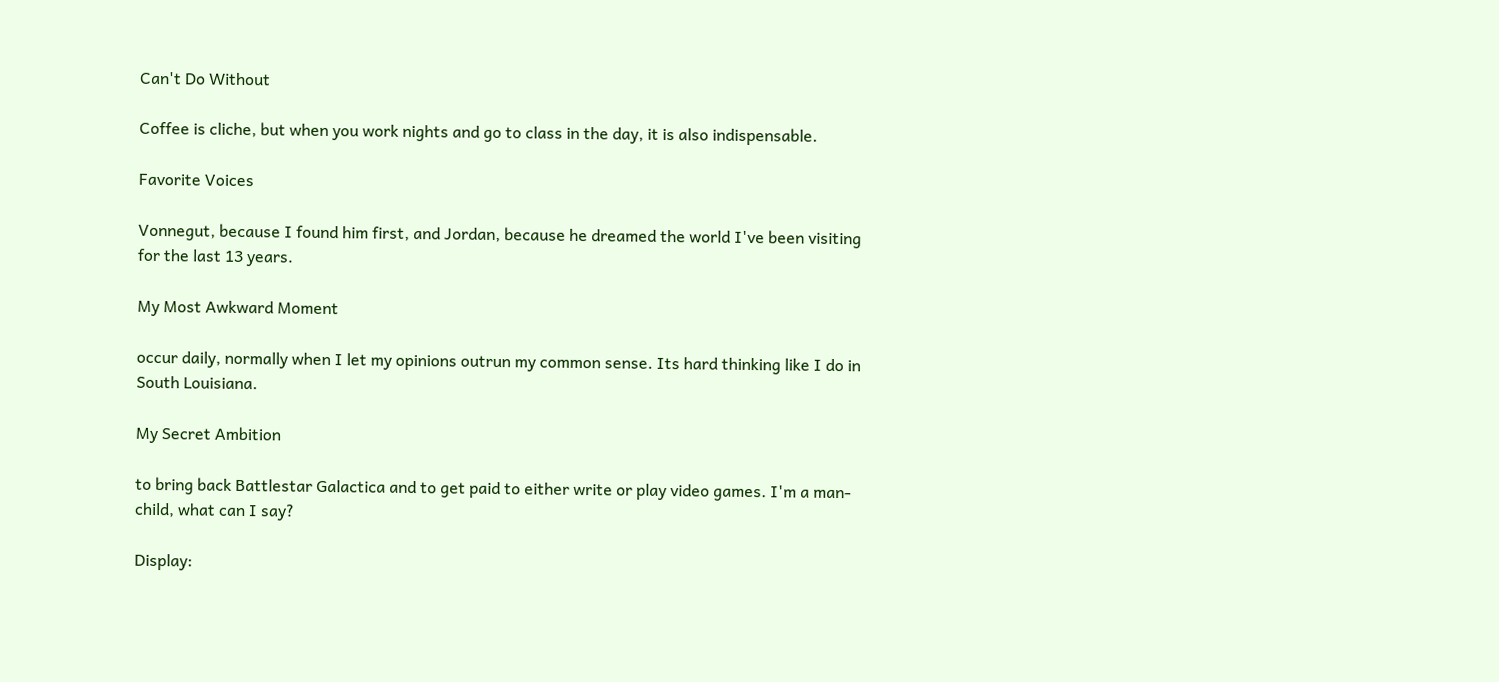Can't Do Without

Coffee is cliche, but when you work nights and go to class in the day, it is also indispensable.

Favorite Voices

Vonnegut, because I found him first, and Jordan, because he dreamed the world I've been visiting for the last 13 years.

My Most Awkward Moment

occur daily, normally when I let my opinions outrun my common sense. Its hard thinking like I do in South Louisiana.

My Secret Ambition

to bring back Battlestar Galactica and to get paid to either write or play video games. I'm a man-child, what can I say?

Display: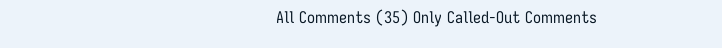All Comments (35) Only Called-Out Comments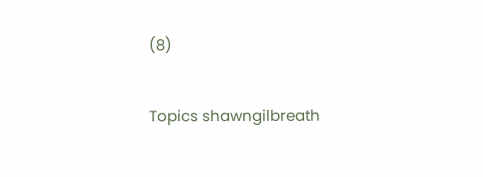(8)

Topics shawngilbreath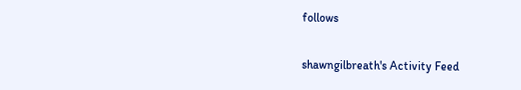follows

shawngilbreath's Activity Feed